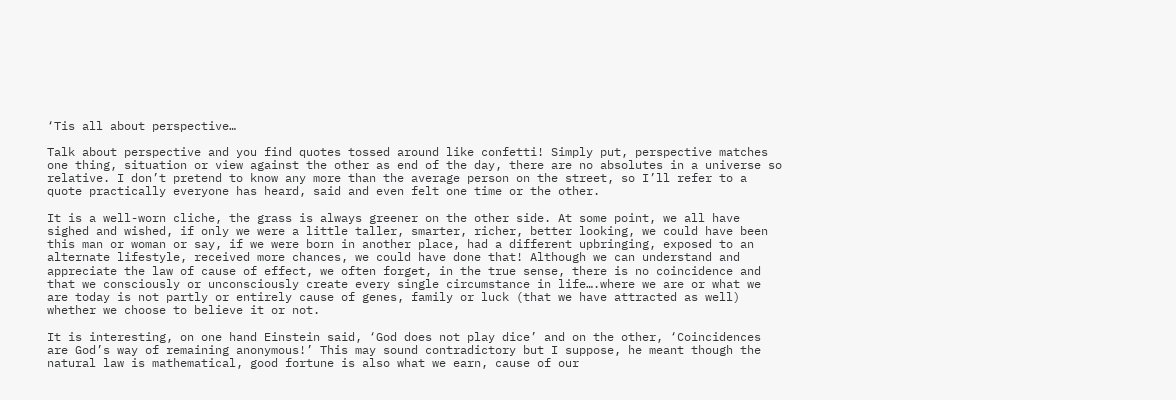‘Tis all about perspective…

Talk about perspective and you find quotes tossed around like confetti! Simply put, perspective matches one thing, situation or view against the other as end of the day, there are no absolutes in a universe so relative. I don’t pretend to know any more than the average person on the street, so I’ll refer to a quote practically everyone has heard, said and even felt one time or the other.

It is a well-worn cliche, the grass is always greener on the other side. At some point, we all have sighed and wished, if only we were a little taller, smarter, richer, better looking, we could have been this man or woman or say, if we were born in another place, had a different upbringing, exposed to an alternate lifestyle, received more chances, we could have done that! Although we can understand and appreciate the law of cause of effect, we often forget, in the true sense, there is no coincidence and that we consciously or unconsciously create every single circumstance in life….where we are or what we are today is not partly or entirely cause of genes, family or luck (that we have attracted as well) whether we choose to believe it or not.

It is interesting, on one hand Einstein said, ‘God does not play dice’ and on the other, ‘Coincidences are God’s way of remaining anonymous!’ This may sound contradictory but I suppose, he meant though the natural law is mathematical, good fortune is also what we earn, cause of our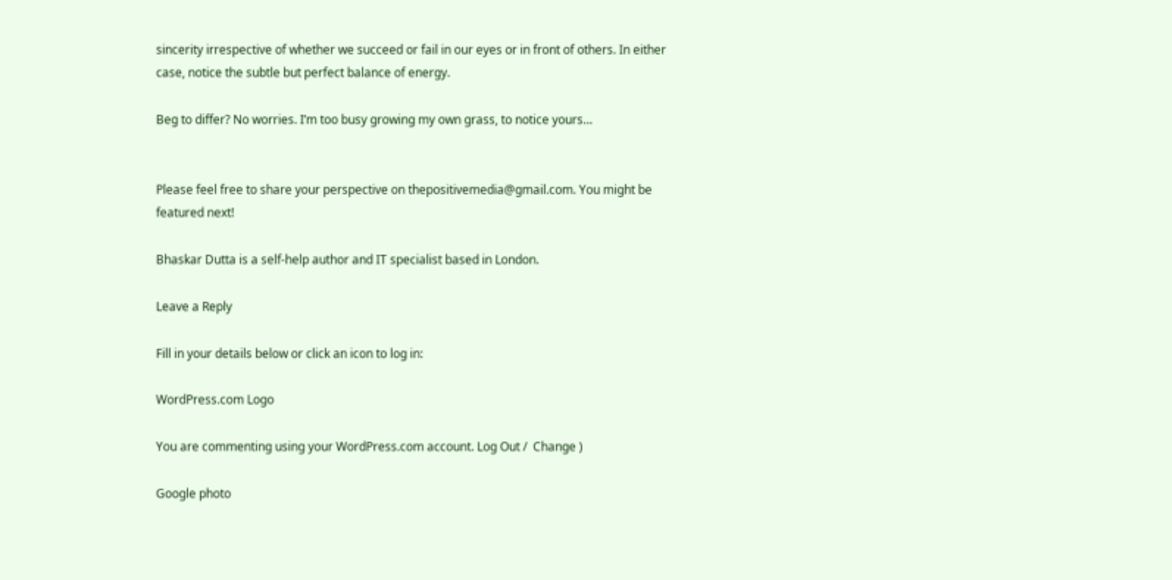sincerity irrespective of whether we succeed or fail in our eyes or in front of others. In either case, notice the subtle but perfect balance of energy.

Beg to differ? No worries. I’m too busy growing my own grass, to notice yours…


Please feel free to share your perspective on thepositivemedia@gmail.com. You might be featured next!

Bhaskar Dutta is a self-help author and IT specialist based in London.

Leave a Reply

Fill in your details below or click an icon to log in:

WordPress.com Logo

You are commenting using your WordPress.com account. Log Out /  Change )

Google photo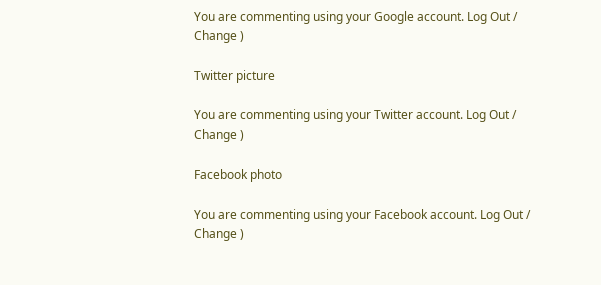You are commenting using your Google account. Log Out /  Change )

Twitter picture

You are commenting using your Twitter account. Log Out /  Change )

Facebook photo

You are commenting using your Facebook account. Log Out /  Change )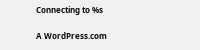Connecting to %s

A WordPress.com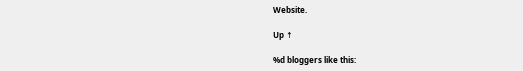Website.

Up ↑

%d bloggers like this: